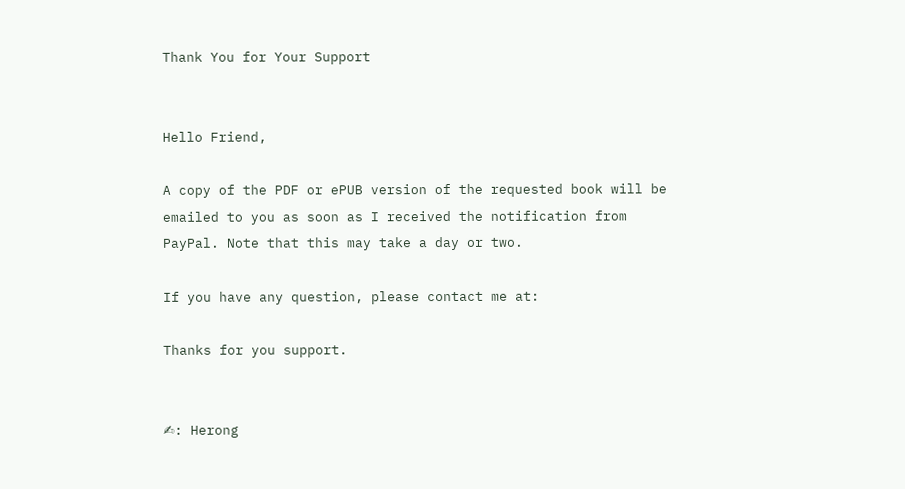Thank You for Your Support


Hello Friend,

A copy of the PDF or ePUB version of the requested book will be emailed to you as soon as I received the notification from PayPal. Note that this may take a day or two.

If you have any question, please contact me at:

Thanks for you support.


✍: Herong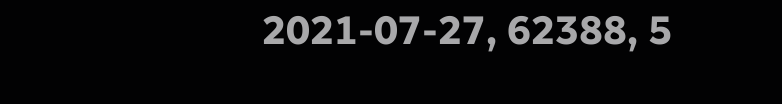2021-07-27, 62388, 5